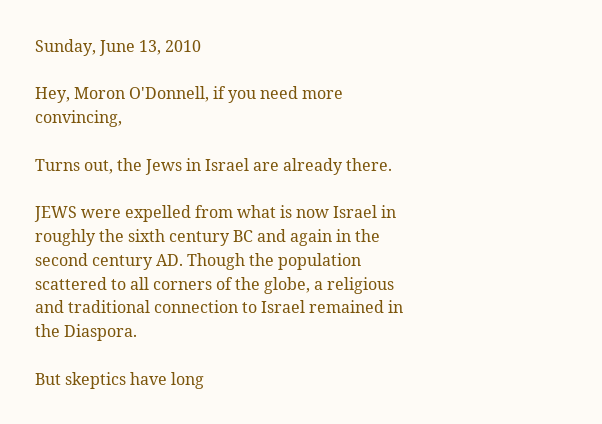Sunday, June 13, 2010

Hey, Moron O'Donnell, if you need more convincing,

Turns out, the Jews in Israel are already there.

JEWS were expelled from what is now Israel in roughly the sixth century BC and again in the second century AD. Though the population scattered to all corners of the globe, a religious and traditional connection to Israel remained in the Diaspora.

But skeptics have long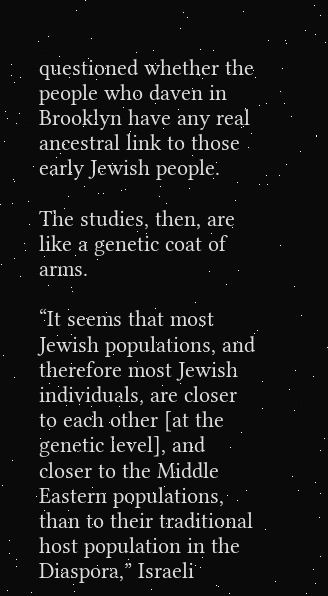questioned whether the people who daven in Brooklyn have any real ancestral link to those early Jewish people.

The studies, then, are like a genetic coat of arms.

“It seems that most Jewish populations, and therefore most Jewish individuals, are closer to each other [at the genetic level], and closer to the Middle Eastern populations, than to their traditional host population in the Diaspora,” Israeli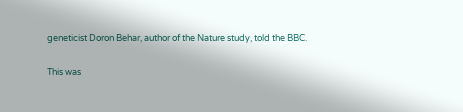geneticist Doron Behar, author of the Nature study, told the BBC.

This was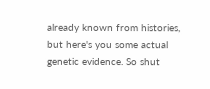already known from histories, but here's you some actual genetic evidence. So shut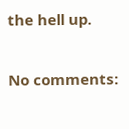the hell up.

No comments: